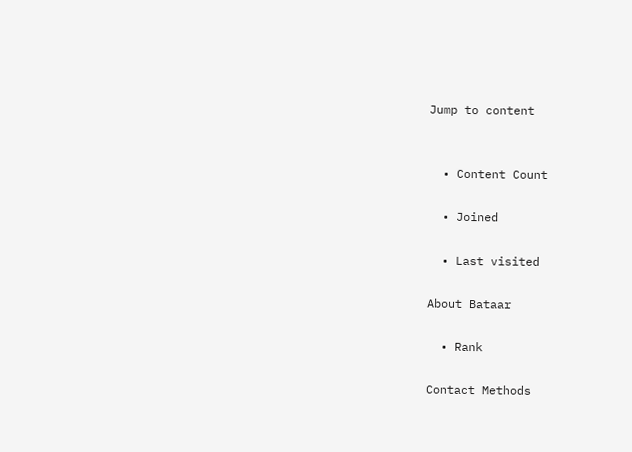Jump to content


  • Content Count

  • Joined

  • Last visited

About Bataar

  • Rank

Contact Methods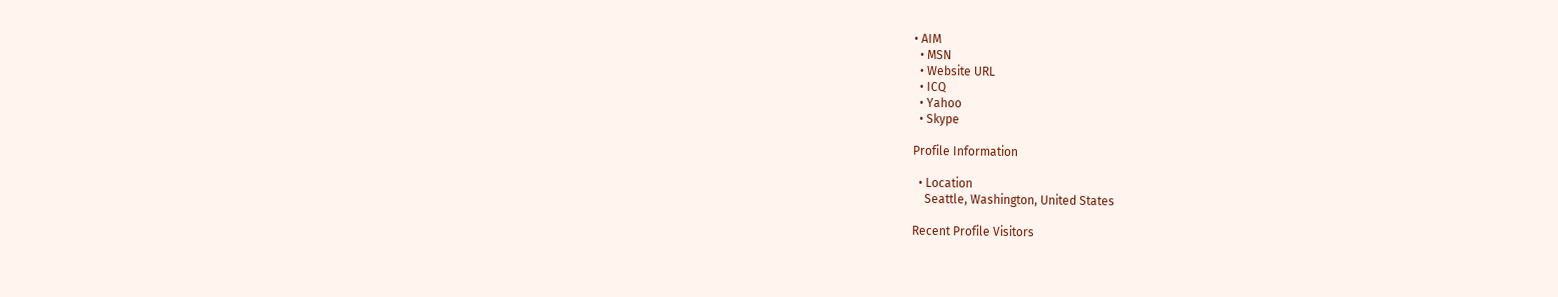• AIM
  • MSN
  • Website URL
  • ICQ
  • Yahoo
  • Skype

Profile Information

  • Location
    Seattle, Washington, United States

Recent Profile Visitors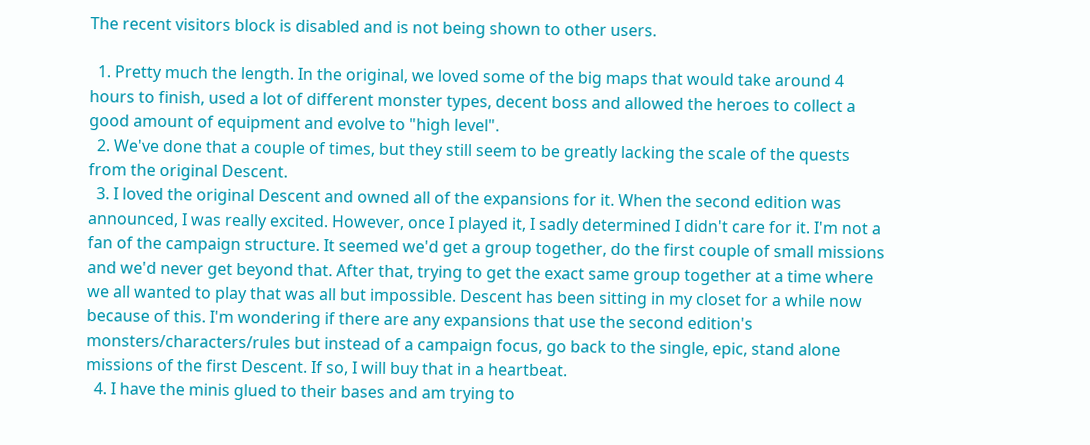The recent visitors block is disabled and is not being shown to other users.

  1. Pretty much the length. In the original, we loved some of the big maps that would take around 4 hours to finish, used a lot of different monster types, decent boss and allowed the heroes to collect a good amount of equipment and evolve to "high level".
  2. We've done that a couple of times, but they still seem to be greatly lacking the scale of the quests from the original Descent.
  3. I loved the original Descent and owned all of the expansions for it. When the second edition was announced, I was really excited. However, once I played it, I sadly determined I didn't care for it. I'm not a fan of the campaign structure. It seemed we'd get a group together, do the first couple of small missions and we'd never get beyond that. After that, trying to get the exact same group together at a time where we all wanted to play that was all but impossible. Descent has been sitting in my closet for a while now because of this. I'm wondering if there are any expansions that use the second edition's monsters/characters/rules but instead of a campaign focus, go back to the single, epic, stand alone missions of the first Descent. If so, I will buy that in a heartbeat.
  4. I have the minis glued to their bases and am trying to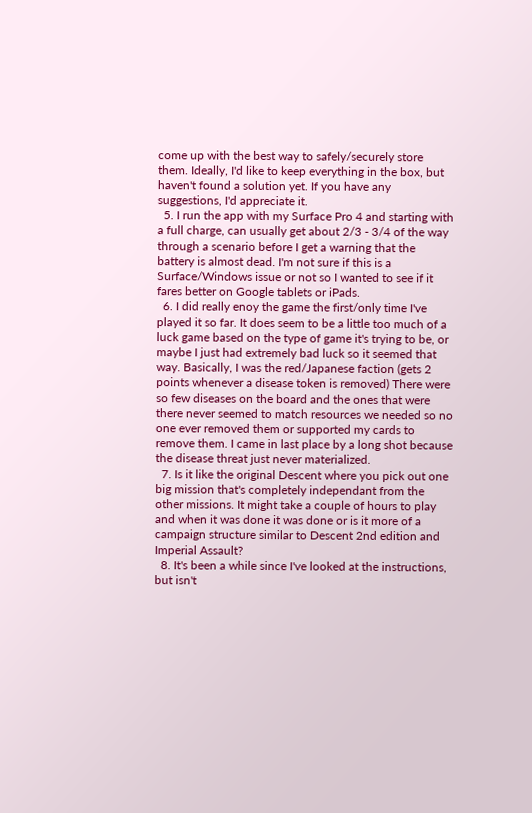come up with the best way to safely/securely store them. Ideally, I'd like to keep everything in the box, but haven't found a solution yet. If you have any suggestions, I'd appreciate it.
  5. I run the app with my Surface Pro 4 and starting with a full charge, can usually get about 2/3 - 3/4 of the way through a scenario before I get a warning that the battery is almost dead. I'm not sure if this is a Surface/Windows issue or not so I wanted to see if it fares better on Google tablets or iPads.
  6. I did really enoy the game the first/only time I've played it so far. It does seem to be a little too much of a luck game based on the type of game it's trying to be, or maybe I just had extremely bad luck so it seemed that way. Basically, I was the red/Japanese faction (gets 2 points whenever a disease token is removed) There were so few diseases on the board and the ones that were there never seemed to match resources we needed so no one ever removed them or supported my cards to remove them. I came in last place by a long shot because the disease threat just never materialized.
  7. Is it like the original Descent where you pick out one big mission that's completely independant from the other missions. It might take a couple of hours to play and when it was done it was done or is it more of a campaign structure similar to Descent 2nd edition and Imperial Assault?
  8. It's been a while since I've looked at the instructions, but isn't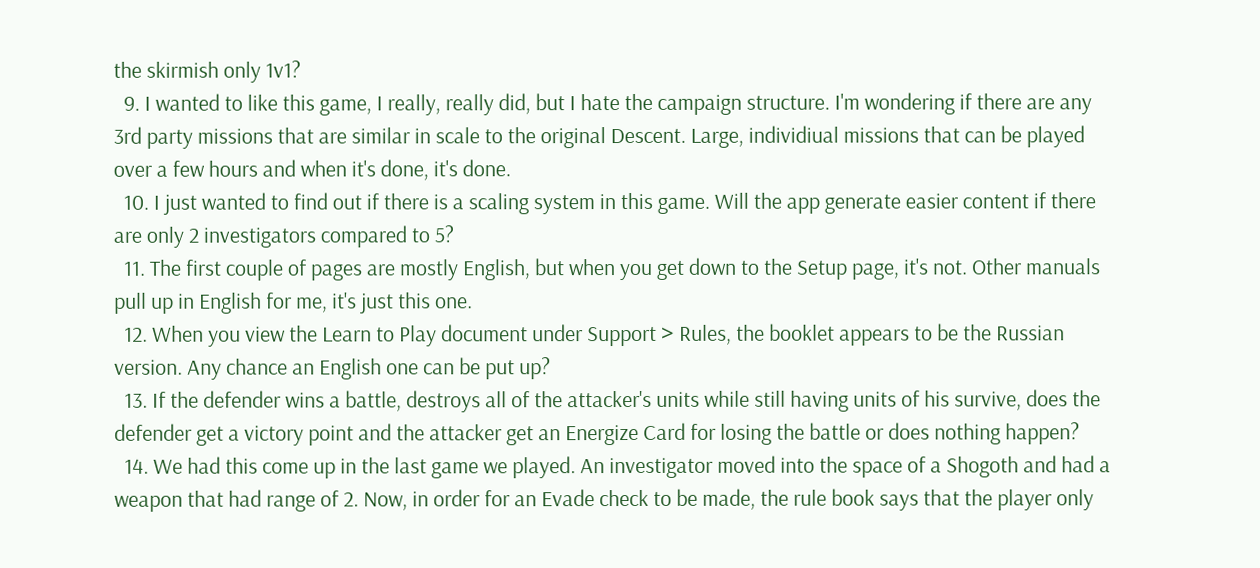the skirmish only 1v1?
  9. I wanted to like this game, I really, really did, but I hate the campaign structure. I'm wondering if there are any 3rd party missions that are similar in scale to the original Descent. Large, individiual missions that can be played over a few hours and when it's done, it's done.
  10. I just wanted to find out if there is a scaling system in this game. Will the app generate easier content if there are only 2 investigators compared to 5?
  11. The first couple of pages are mostly English, but when you get down to the Setup page, it's not. Other manuals pull up in English for me, it's just this one.
  12. When you view the Learn to Play document under Support > Rules, the booklet appears to be the Russian version. Any chance an English one can be put up?
  13. If the defender wins a battle, destroys all of the attacker's units while still having units of his survive, does the defender get a victory point and the attacker get an Energize Card for losing the battle or does nothing happen?
  14. We had this come up in the last game we played. An investigator moved into the space of a Shogoth and had a weapon that had range of 2. Now, in order for an Evade check to be made, the rule book says that the player only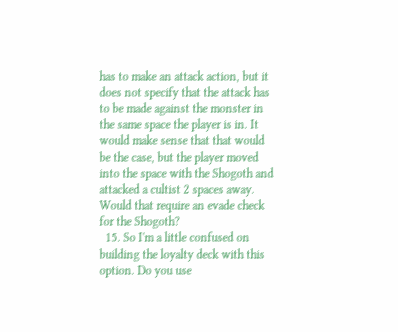has to make an attack action, but it does not specify that the attack has to be made against the monster in the same space the player is in. It would make sense that that would be the case, but the player moved into the space with the Shogoth and attacked a cultist 2 spaces away. Would that require an evade check for the Shogoth?
  15. So I'm a little confused on building the loyalty deck with this option. Do you use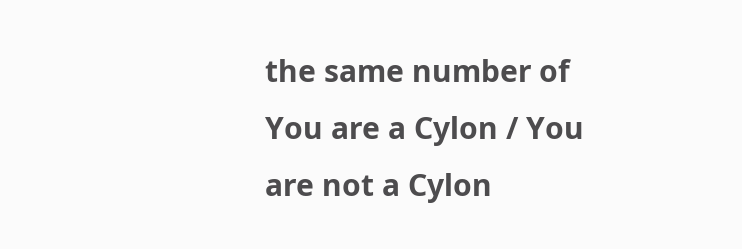the same number of You are a Cylon / You are not a Cylon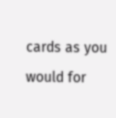cards as you would for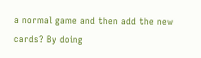a normal game and then add the new cards? By doing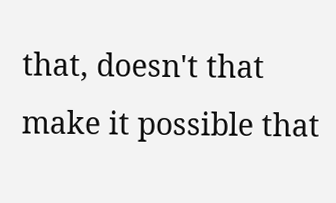that, doesn't that make it possible that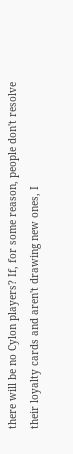there will be no Cylon players? If, for some reason, people don't resolve their loyalty cards and aren't drawing new ones, I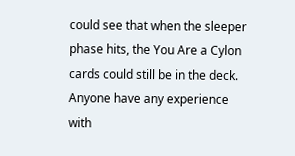could see that when the sleeper phase hits, the You Are a Cylon cards could still be in the deck. Anyone have any experience with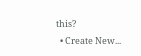this?
  • Create New...